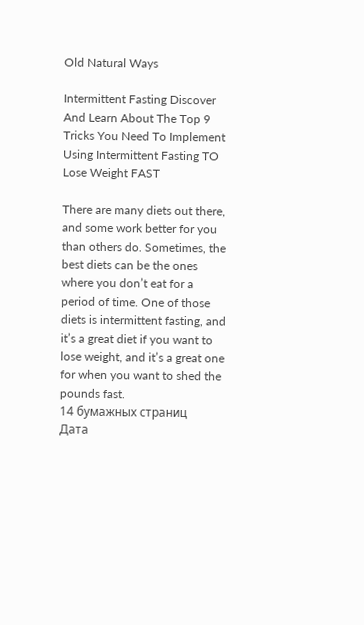Old Natural Ways

Intermittent Fasting Discover And Learn About The Top 9 Tricks You Need To Implement Using Intermittent Fasting TO Lose Weight FAST

There are many diets out there, and some work better for you than others do. Sometimes, the best diets can be the ones where you don’t eat for a period of time. One of those diets is intermittent fasting, and it’s a great diet if you want to lose weight, and it’s a great one for when you want to shed the pounds fast.
14 бумажных страниц
Дата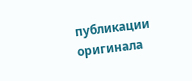публикации оригинала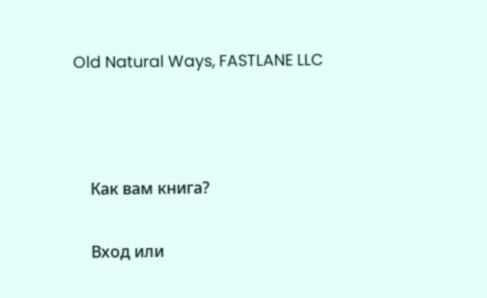Old Natural Ways, FASTLANE LLC



    Как вам книга?

    Вход или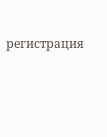регистрация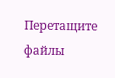Перетащите файлы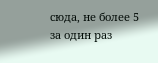сюда, не более 5 за один раз